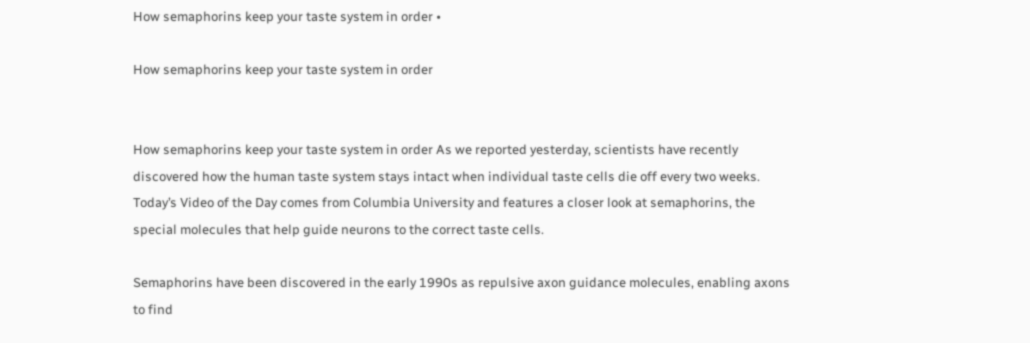How semaphorins keep your taste system in order •

How semaphorins keep your taste system in order


How semaphorins keep your taste system in order As we reported yesterday, scientists have recently discovered how the human taste system stays intact when individual taste cells die off every two weeks. Today’s Video of the Day comes from Columbia University and features a closer look at semaphorins, the special molecules that help guide neurons to the correct taste cells.

Semaphorins have been discovered in the early 1990s as repulsive axon guidance molecules, enabling axons to find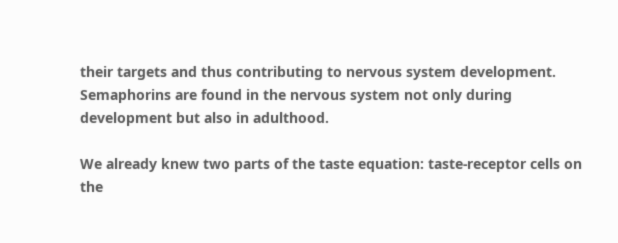their targets and thus contributing to nervous system development. Semaphorins are found in the nervous system not only during development but also in adulthood.

We already knew two parts of the taste equation: taste-receptor cells on the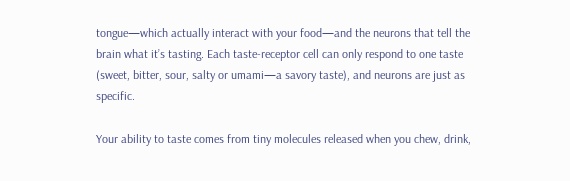tongue—which actually interact with your food—and the neurons that tell the brain what it’s tasting. Each taste-receptor cell can only respond to one taste (sweet, bitter, sour, salty or umami—a savory taste), and neurons are just as specific.

Your ability to taste comes from tiny molecules released when you chew, drink,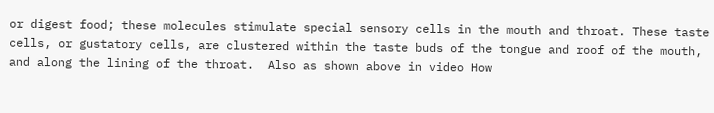or digest food; these molecules stimulate special sensory cells in the mouth and throat. These taste cells, or gustatory cells, are clustered within the taste buds of the tongue and roof of the mouth, and along the lining of the throat.  Also as shown above in video How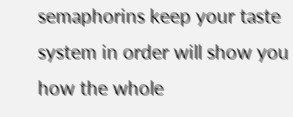semaphorins keep your taste system in order will show you how the whole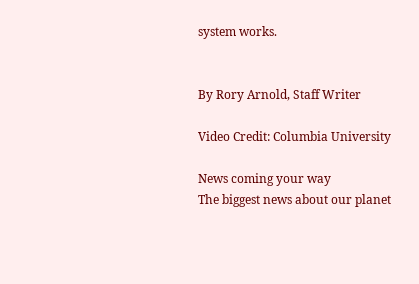system works.


By Rory Arnold, Staff Writer

Video Credit: Columbia University

News coming your way
The biggest news about our planet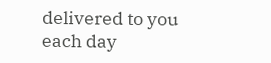delivered to you each day